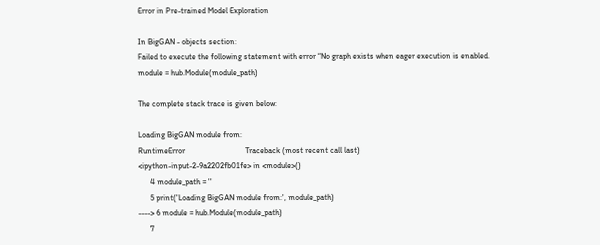Error in Pre-trained Model Exploration

In BigGAN - objects section:
Failed to execute the following statement with error “No graph exists when eager execution is enabled.
module = hub.Module(module_path)

The complete stack trace is given below:

Loading BigGAN module from:
RuntimeError                              Traceback (most recent call last)
<ipython-input-2-9a2202fb01fe> in <module>()
      4 module_path = ''
      5 print('Loading BigGAN module from:', module_path)
----> 6 module = hub.Module(module_path)
      7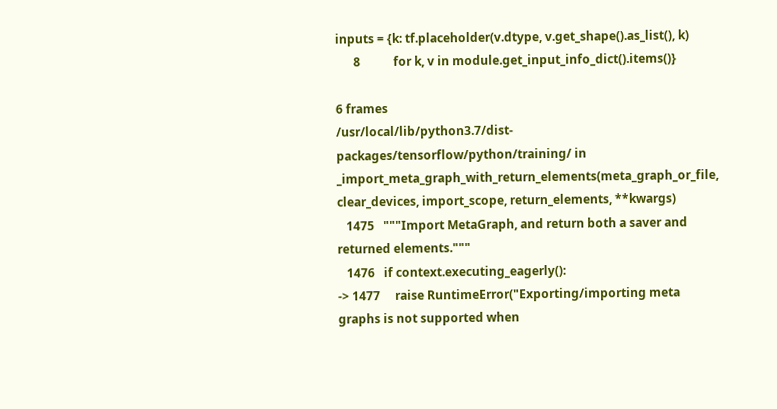inputs = {k: tf.placeholder(v.dtype, v.get_shape().as_list(), k)
      8           for k, v in module.get_input_info_dict().items()}

6 frames
/usr/local/lib/python3.7/dist-packages/tensorflow/python/training/ in _import_meta_graph_with_return_elements(meta_graph_or_file, clear_devices, import_scope, return_elements, **kwargs)
   1475   """Import MetaGraph, and return both a saver and returned elements."""
   1476   if context.executing_eagerly():
-> 1477     raise RuntimeError("Exporting/importing meta graphs is not supported when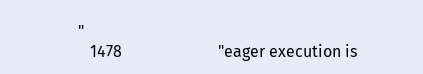"
   1478                        "eager execution is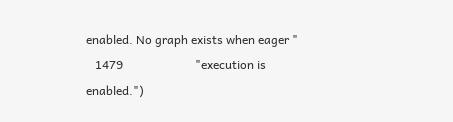enabled. No graph exists when eager "
   1479                        "execution is enabled.")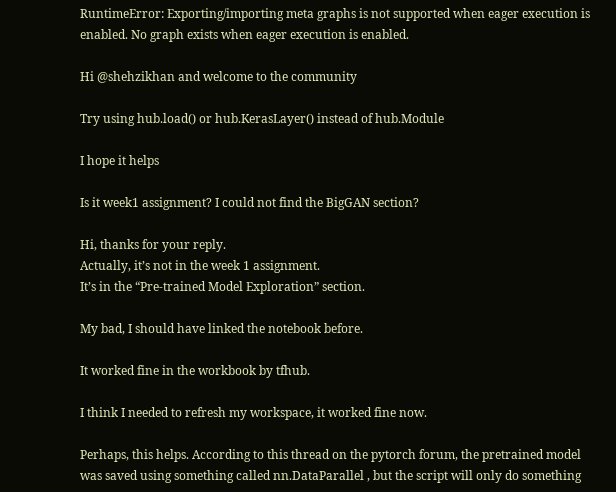RuntimeError: Exporting/importing meta graphs is not supported when eager execution is enabled. No graph exists when eager execution is enabled.

Hi @shehzikhan and welcome to the community

Try using hub.load() or hub.KerasLayer() instead of hub.Module

I hope it helps

Is it week1 assignment? I could not find the BigGAN section?

Hi, thanks for your reply.
Actually, it’s not in the week 1 assignment.
It’s in the “Pre-trained Model Exploration” section.

My bad, I should have linked the notebook before.

It worked fine in the workbook by tfhub.

I think I needed to refresh my workspace, it worked fine now.

Perhaps, this helps. According to this thread on the pytorch forum, the pretrained model was saved using something called nn.DataParallel , but the script will only do something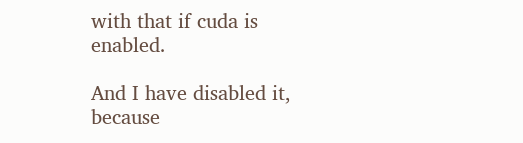with that if cuda is enabled.

And I have disabled it, because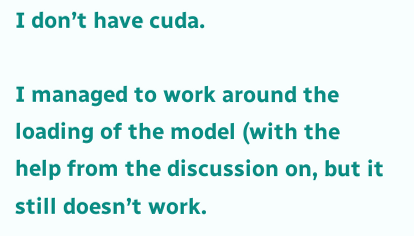I don’t have cuda.

I managed to work around the loading of the model (with the help from the discussion on, but it still doesn’t work.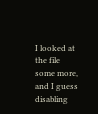I looked at the file some more, and I guess disabling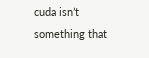cuda isn’t something that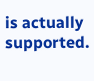is actually supported.